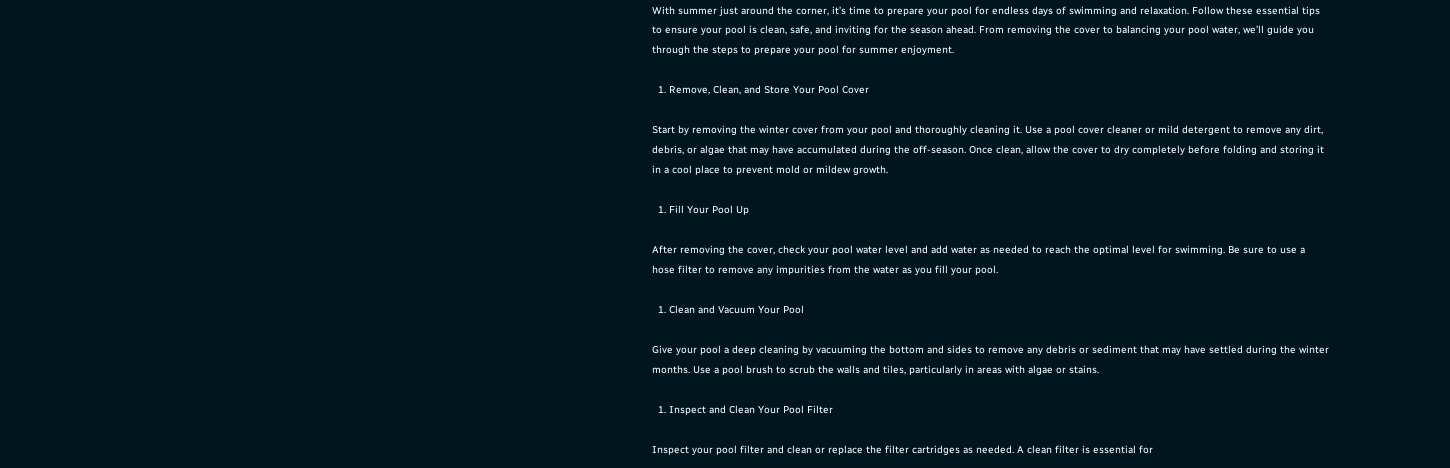With summer just around the corner, it’s time to prepare your pool for endless days of swimming and relaxation. Follow these essential tips to ensure your pool is clean, safe, and inviting for the season ahead. From removing the cover to balancing your pool water, we’ll guide you through the steps to prepare your pool for summer enjoyment.

  1. Remove, Clean, and Store Your Pool Cover

Start by removing the winter cover from your pool and thoroughly cleaning it. Use a pool cover cleaner or mild detergent to remove any dirt, debris, or algae that may have accumulated during the off-season. Once clean, allow the cover to dry completely before folding and storing it in a cool place to prevent mold or mildew growth.

  1. Fill Your Pool Up

After removing the cover, check your pool water level and add water as needed to reach the optimal level for swimming. Be sure to use a hose filter to remove any impurities from the water as you fill your pool.

  1. Clean and Vacuum Your Pool

Give your pool a deep cleaning by vacuuming the bottom and sides to remove any debris or sediment that may have settled during the winter months. Use a pool brush to scrub the walls and tiles, particularly in areas with algae or stains.

  1. Inspect and Clean Your Pool Filter

Inspect your pool filter and clean or replace the filter cartridges as needed. A clean filter is essential for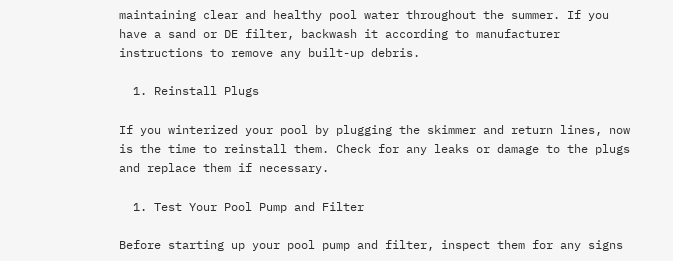maintaining clear and healthy pool water throughout the summer. If you have a sand or DE filter, backwash it according to manufacturer instructions to remove any built-up debris.

  1. Reinstall Plugs

If you winterized your pool by plugging the skimmer and return lines, now is the time to reinstall them. Check for any leaks or damage to the plugs and replace them if necessary.

  1. Test Your Pool Pump and Filter

Before starting up your pool pump and filter, inspect them for any signs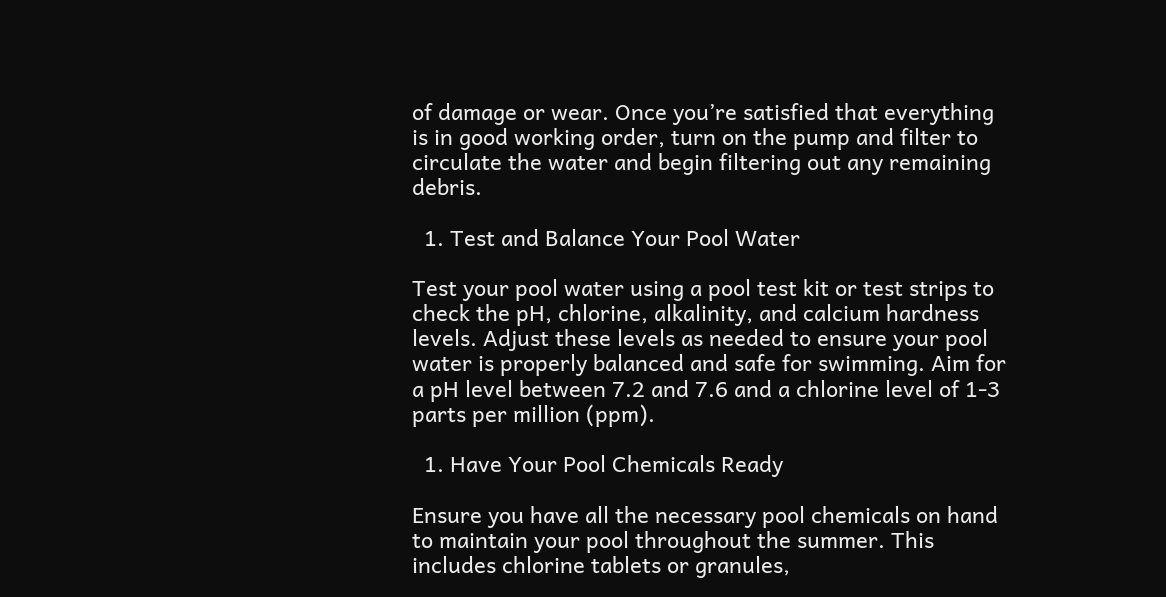of damage or wear. Once you’re satisfied that everything is in good working order, turn on the pump and filter to circulate the water and begin filtering out any remaining debris.

  1. Test and Balance Your Pool Water

Test your pool water using a pool test kit or test strips to check the pH, chlorine, alkalinity, and calcium hardness levels. Adjust these levels as needed to ensure your pool water is properly balanced and safe for swimming. Aim for a pH level between 7.2 and 7.6 and a chlorine level of 1-3 parts per million (ppm).

  1. Have Your Pool Chemicals Ready

Ensure you have all the necessary pool chemicals on hand to maintain your pool throughout the summer. This includes chlorine tablets or granules,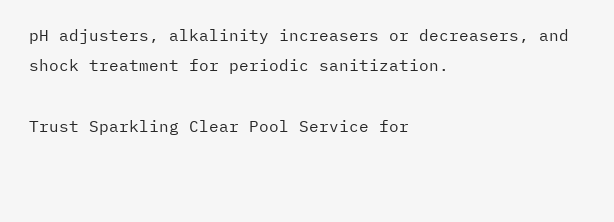pH adjusters, alkalinity increasers or decreasers, and shock treatment for periodic sanitization.

Trust Sparkling Clear Pool Service for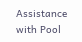Assistance with Pool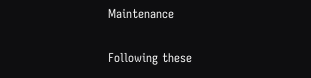Maintenance

Following these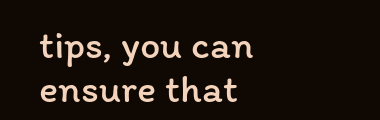tips, you can ensure that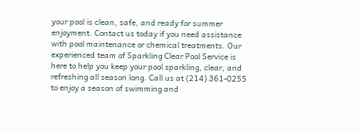your pool is clean, safe, and ready for summer enjoyment. Contact us today if you need assistance with pool maintenance or chemical treatments. Our experienced team of Sparkling Clear Pool Service is here to help you keep your pool sparkling, clear, and refreshing all season long. Call us at (214) 361-0255 to enjoy a season of swimming and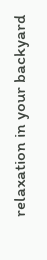relaxation in your backyard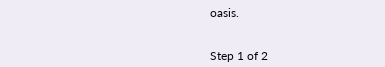oasis.


Step 1 of 2